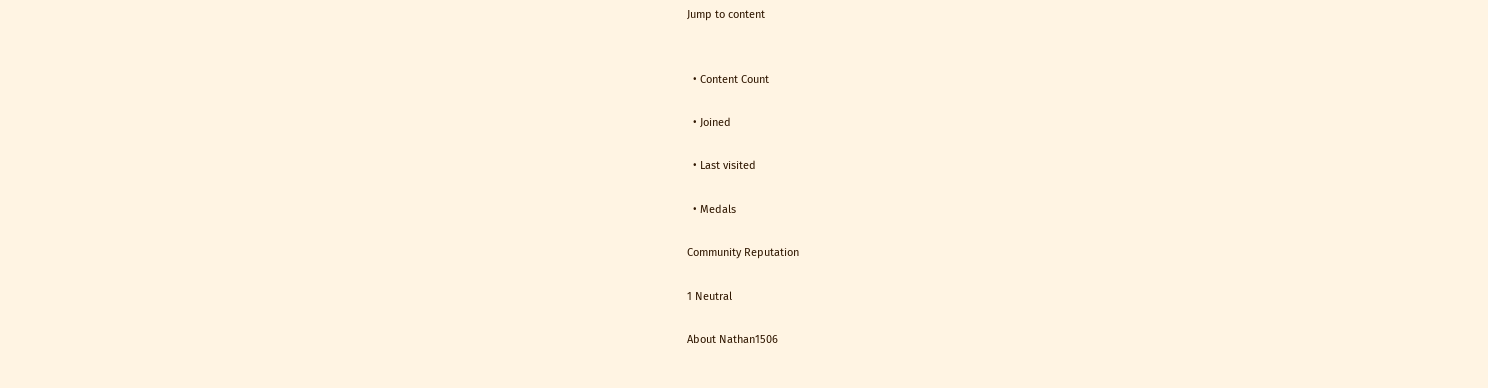Jump to content


  • Content Count

  • Joined

  • Last visited

  • Medals

Community Reputation

1 Neutral

About Nathan1506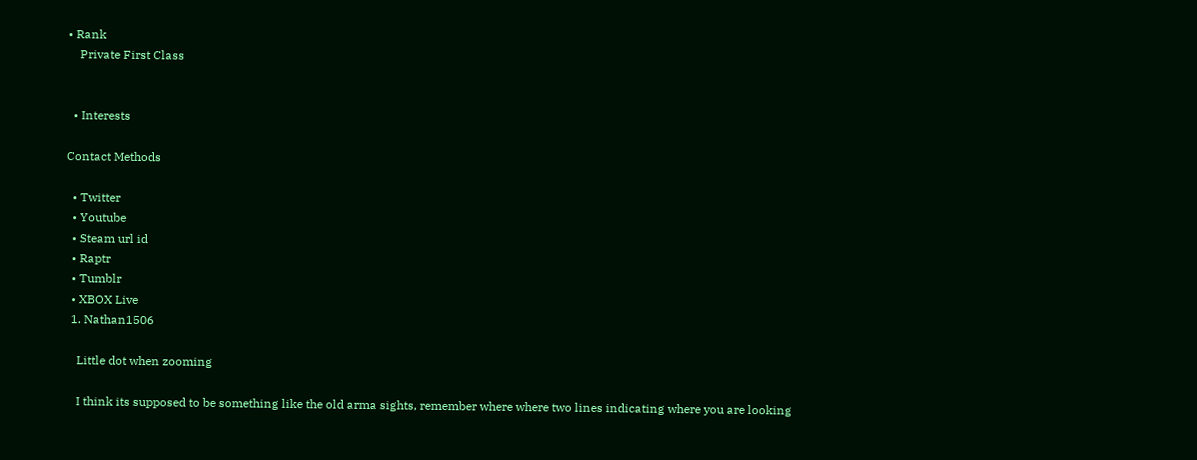• Rank
    Private First Class


  • Interests

Contact Methods

  • Twitter
  • Youtube
  • Steam url id
  • Raptr
  • Tumblr
  • XBOX Live
  1. Nathan1506

    Little dot when zooming

    I think its supposed to be something like the old arma sights, remember where where two lines indicating where you are looking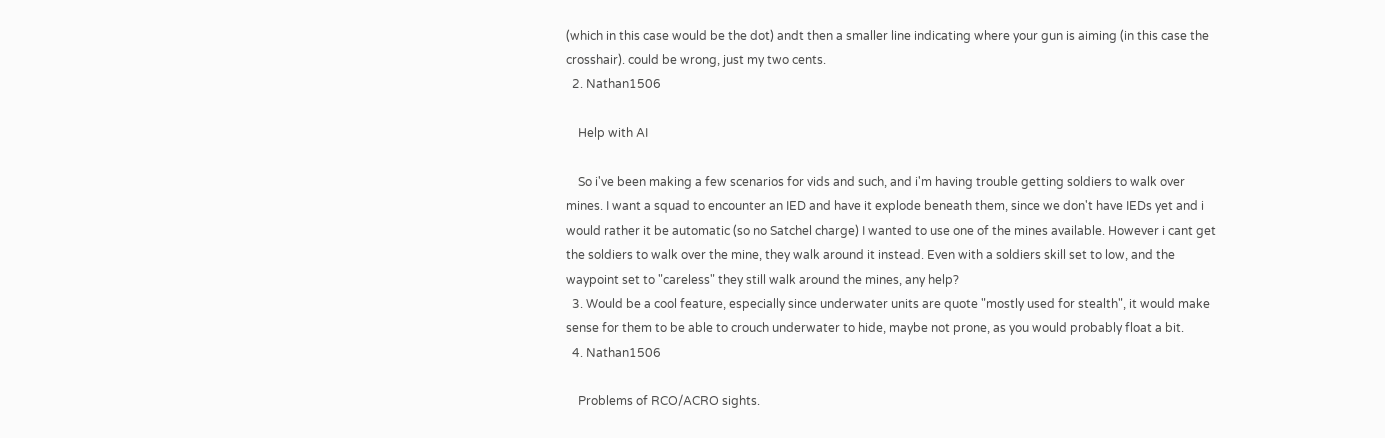(which in this case would be the dot) andt then a smaller line indicating where your gun is aiming (in this case the crosshair). could be wrong, just my two cents.
  2. Nathan1506

    Help with AI

    So i've been making a few scenarios for vids and such, and i'm having trouble getting soldiers to walk over mines. I want a squad to encounter an IED and have it explode beneath them, since we don't have IEDs yet and i would rather it be automatic (so no Satchel charge) I wanted to use one of the mines available. However i cant get the soldiers to walk over the mine, they walk around it instead. Even with a soldiers skill set to low, and the waypoint set to "careless" they still walk around the mines, any help?
  3. Would be a cool feature, especially since underwater units are quote "mostly used for stealth", it would make sense for them to be able to crouch underwater to hide, maybe not prone, as you would probably float a bit.
  4. Nathan1506

    Problems of RCO/ACRO sights.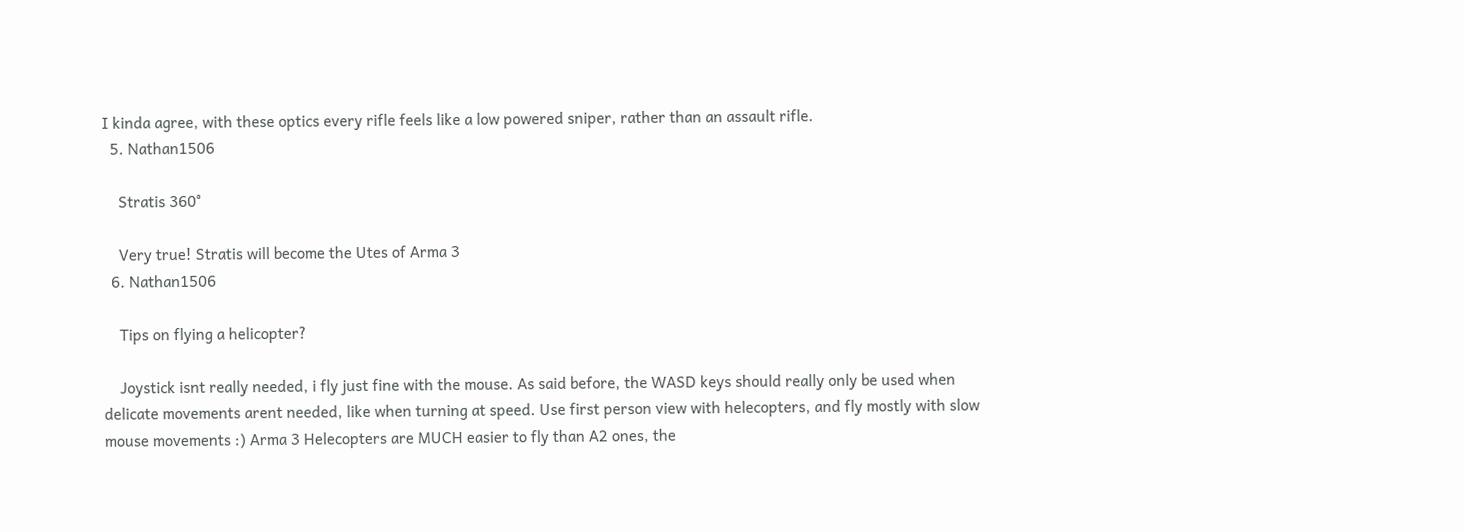I kinda agree, with these optics every rifle feels like a low powered sniper, rather than an assault rifle.
  5. Nathan1506

    Stratis 360°

    Very true! Stratis will become the Utes of Arma 3
  6. Nathan1506

    Tips on flying a helicopter?

    Joystick isnt really needed, i fly just fine with the mouse. As said before, the WASD keys should really only be used when delicate movements arent needed, like when turning at speed. Use first person view with helecopters, and fly mostly with slow mouse movements :) Arma 3 Helecopters are MUCH easier to fly than A2 ones, the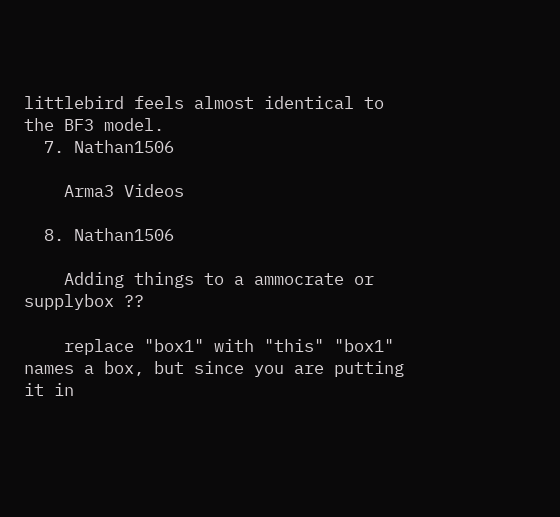littlebird feels almost identical to the BF3 model.
  7. Nathan1506

    Arma3 Videos

  8. Nathan1506

    Adding things to a ammocrate or supplybox ??

    replace "box1" with "this" "box1" names a box, but since you are putting it in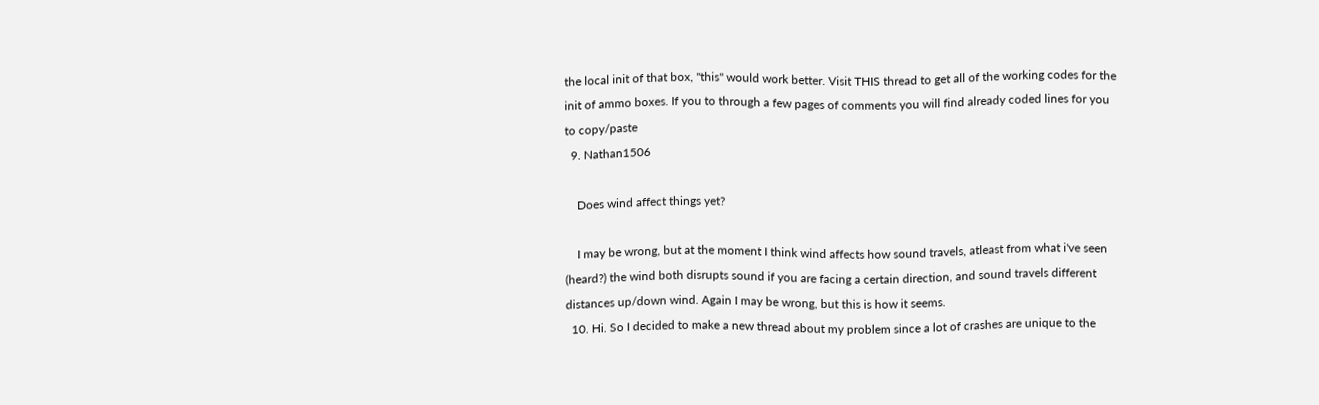the local init of that box, "this" would work better. Visit THIS thread to get all of the working codes for the init of ammo boxes. If you to through a few pages of comments you will find already coded lines for you to copy/paste
  9. Nathan1506

    Does wind affect things yet?

    I may be wrong, but at the moment I think wind affects how sound travels, atleast from what i've seen (heard?) the wind both disrupts sound if you are facing a certain direction, and sound travels different distances up/down wind. Again I may be wrong, but this is how it seems.
  10. Hi. So I decided to make a new thread about my problem since a lot of crashes are unique to the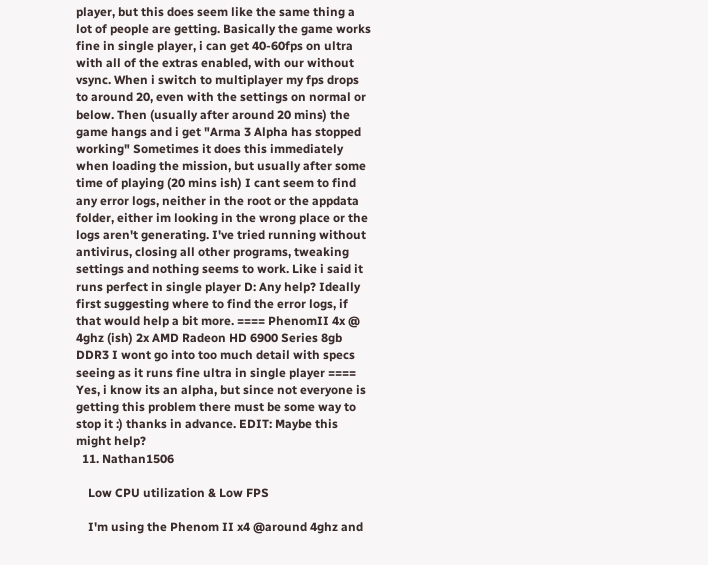player, but this does seem like the same thing a lot of people are getting. Basically the game works fine in single player, i can get 40-60fps on ultra with all of the extras enabled, with our without vsync. When i switch to multiplayer my fps drops to around 20, even with the settings on normal or below. Then (usually after around 20 mins) the game hangs and i get "Arma 3 Alpha has stopped working" Sometimes it does this immediately when loading the mission, but usually after some time of playing (20 mins ish) I cant seem to find any error logs, neither in the root or the appdata folder, either im looking in the wrong place or the logs aren't generating. I've tried running without antivirus, closing all other programs, tweaking settings and nothing seems to work. Like i said it runs perfect in single player D: Any help? Ideally first suggesting where to find the error logs, if that would help a bit more. ==== PhenomII 4x @ 4ghz (ish) 2x AMD Radeon HD 6900 Series 8gb DDR3 I wont go into too much detail with specs seeing as it runs fine ultra in single player ==== Yes, i know its an alpha, but since not everyone is getting this problem there must be some way to stop it :) thanks in advance. EDIT: Maybe this might help?
  11. Nathan1506

    Low CPU utilization & Low FPS

    I'm using the Phenom II x4 @around 4ghz and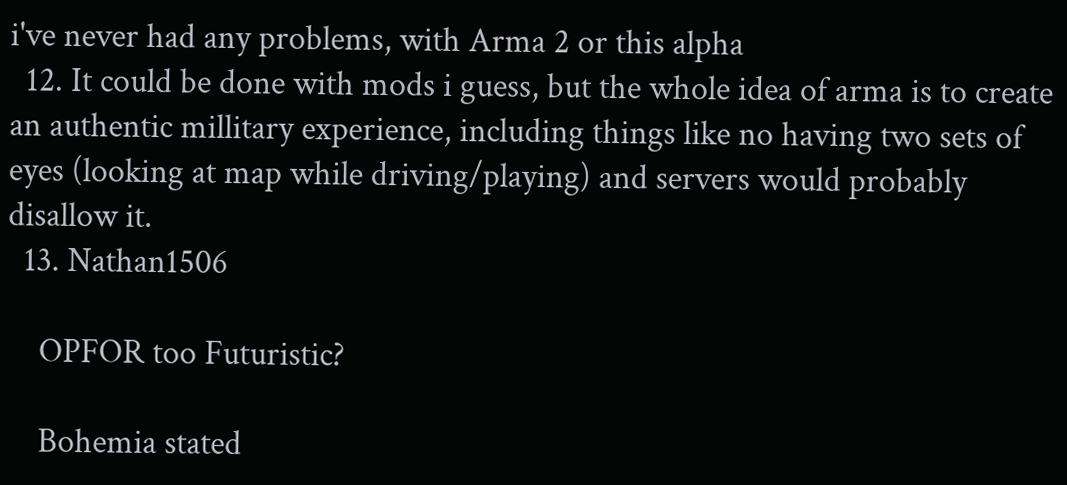i've never had any problems, with Arma 2 or this alpha
  12. It could be done with mods i guess, but the whole idea of arma is to create an authentic millitary experience, including things like no having two sets of eyes (looking at map while driving/playing) and servers would probably disallow it.
  13. Nathan1506

    OPFOR too Futuristic?

    Bohemia stated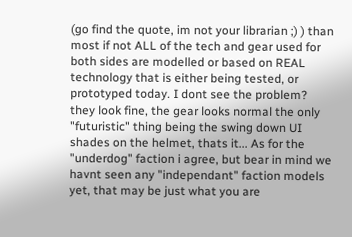(go find the quote, im not your librarian ;) ) than most if not ALL of the tech and gear used for both sides are modelled or based on REAL technology that is either being tested, or prototyped today. I dont see the problem? they look fine, the gear looks normal the only "futuristic" thing being the swing down UI shades on the helmet, thats it... As for the "underdog" faction i agree, but bear in mind we havnt seen any "independant" faction models yet, that may be just what you are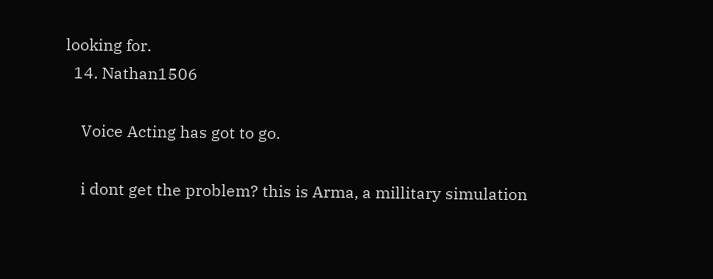looking for.
  14. Nathan1506

    Voice Acting has got to go.

    i dont get the problem? this is Arma, a millitary simulation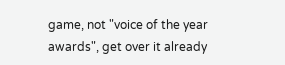game, not "voice of the year awards", get over it already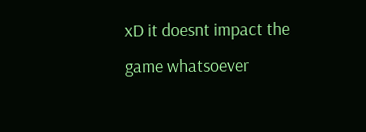xD it doesnt impact the game whatsoever